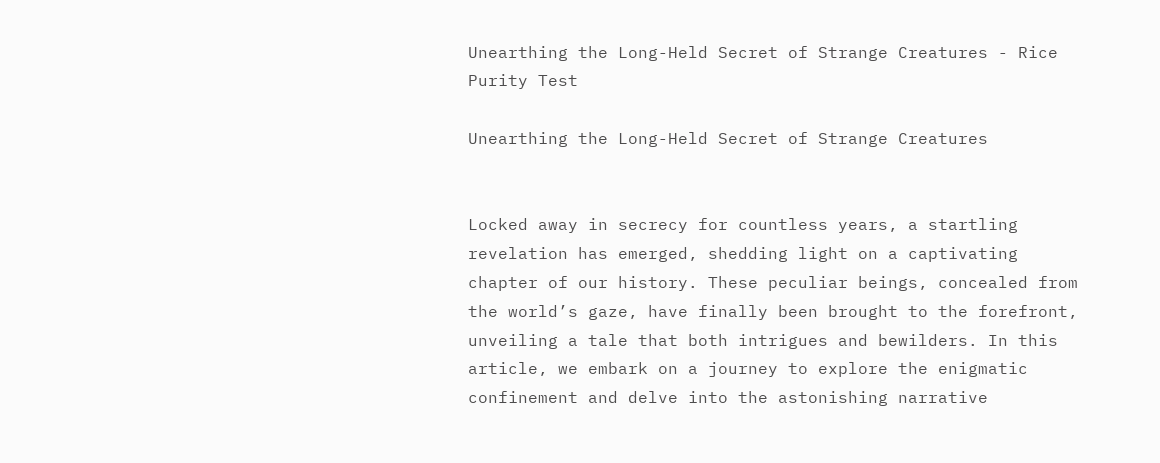Unearthing the Long-Held Secret of Strange Creatures - Rice Purity Test

Unearthing the Long-Held Secret of Strange Creatures


Locked away in secrecy for countless years, a startling revelation has emerged, shedding light on a captivating chapter of our history. These peculiar beings, concealed from the world’s gaze, have finally been brought to the forefront, unveiling a tale that both intrigues and bewilders. In this article, we embark on a journey to explore the enigmatic confinement and delve into the astonishing narrative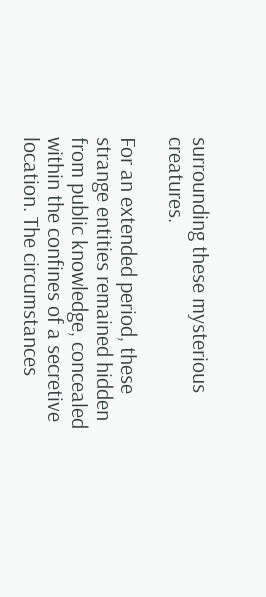surrounding these mysterious creatures.

For an extended period, these strange entities remained hidden from public knowledge, concealed within the confines of a secretive location. The circumstances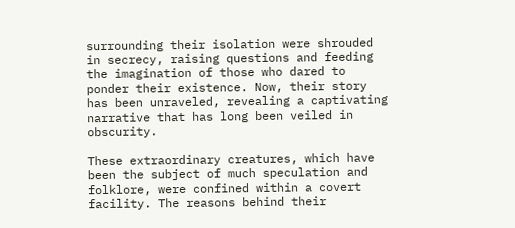surrounding their isolation were shrouded in secrecy, raising questions and feeding the imagination of those who dared to ponder their existence. Now, their story has been unraveled, revealing a captivating narrative that has long been veiled in obscurity.

These extraordinary creatures, which have been the subject of much speculation and folklore, were confined within a covert facility. The reasons behind their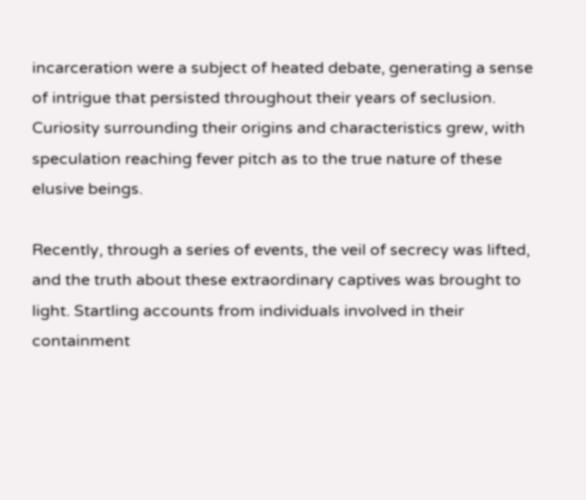incarceration were a subject of heated debate, generating a sense of intrigue that persisted throughout their years of seclusion. Curiosity surrounding their origins and characteristics grew, with speculation reaching fever pitch as to the true nature of these elusive beings.

Recently, through a series of events, the veil of secrecy was lifted, and the truth about these extraordinary captives was brought to light. Startling accounts from individuals involved in their containment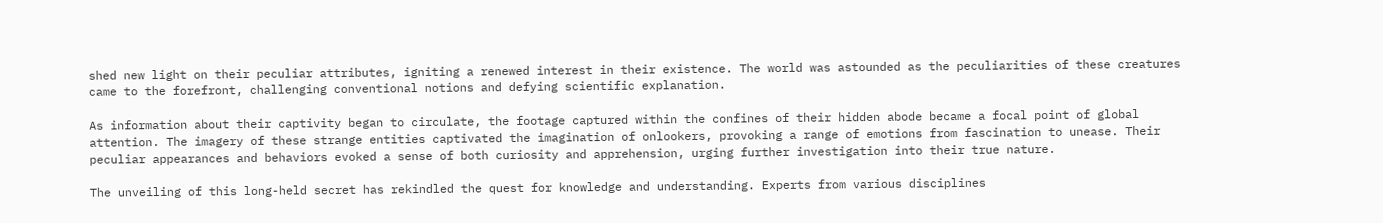shed new light on their peculiar attributes, igniting a renewed interest in their existence. The world was astounded as the peculiarities of these creatures came to the forefront, challenging conventional notions and defying scientific explanation.

As information about their captivity began to circulate, the footage captured within the confines of their hidden abode became a focal point of global attention. The imagery of these strange entities captivated the imagination of onlookers, provoking a range of emotions from fascination to unease. Their peculiar appearances and behaviors evoked a sense of both curiosity and apprehension, urging further investigation into their true nature.

The unveiling of this long-held secret has rekindled the quest for knowledge and understanding. Experts from various disciplines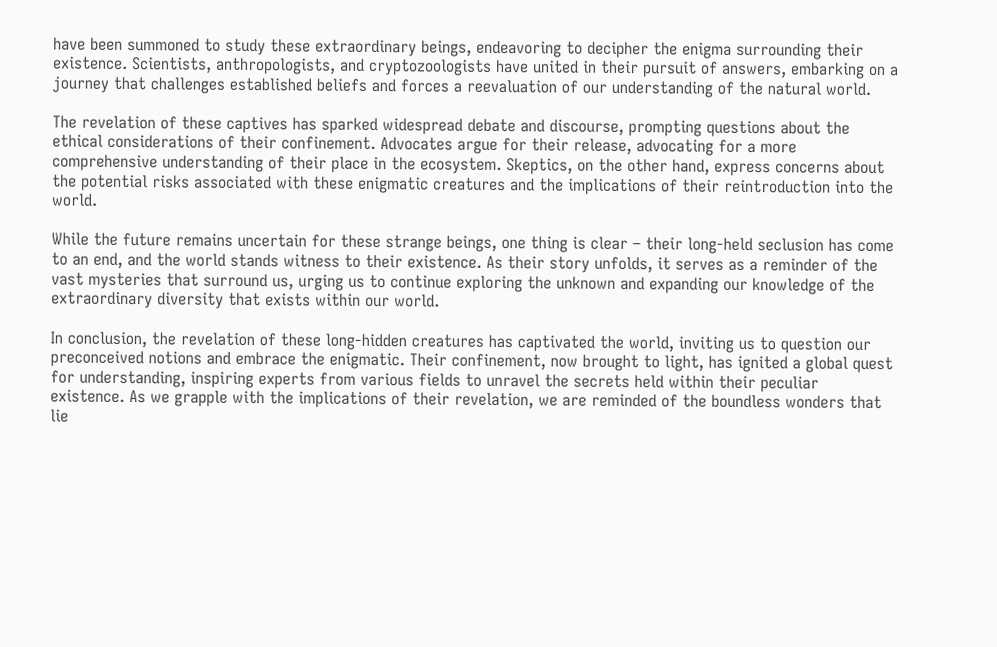have been summoned to study these extraordinary beings, endeavoring to decipher the enigma surrounding their existence. Scientists, anthropologists, and cryptozoologists have united in their pursuit of answers, embarking on a journey that challenges established beliefs and forces a reevaluation of our understanding of the natural world.

The revelation of these captives has sparked widespread debate and discourse, prompting questions about the ethical considerations of their confinement. Advocates argue for their release, advocating for a more comprehensive understanding of their place in the ecosystem. Skeptics, on the other hand, express concerns about the potential risks associated with these enigmatic creatures and the implications of their reintroduction into the world.

While the future remains uncertain for these strange beings, one thing is clear – their long-held seclusion has come to an end, and the world stands witness to their existence. As their story unfolds, it serves as a reminder of the vast mysteries that surround us, urging us to continue exploring the unknown and expanding our knowledge of the extraordinary diversity that exists within our world.

In conclusion, the revelation of these long-hidden creatures has captivated the world, inviting us to question our preconceived notions and embrace the enigmatic. Their confinement, now brought to light, has ignited a global quest for understanding, inspiring experts from various fields to unravel the secrets held within their peculiar existence. As we grapple with the implications of their revelation, we are reminded of the boundless wonders that lie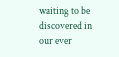waiting to be discovered in our ever